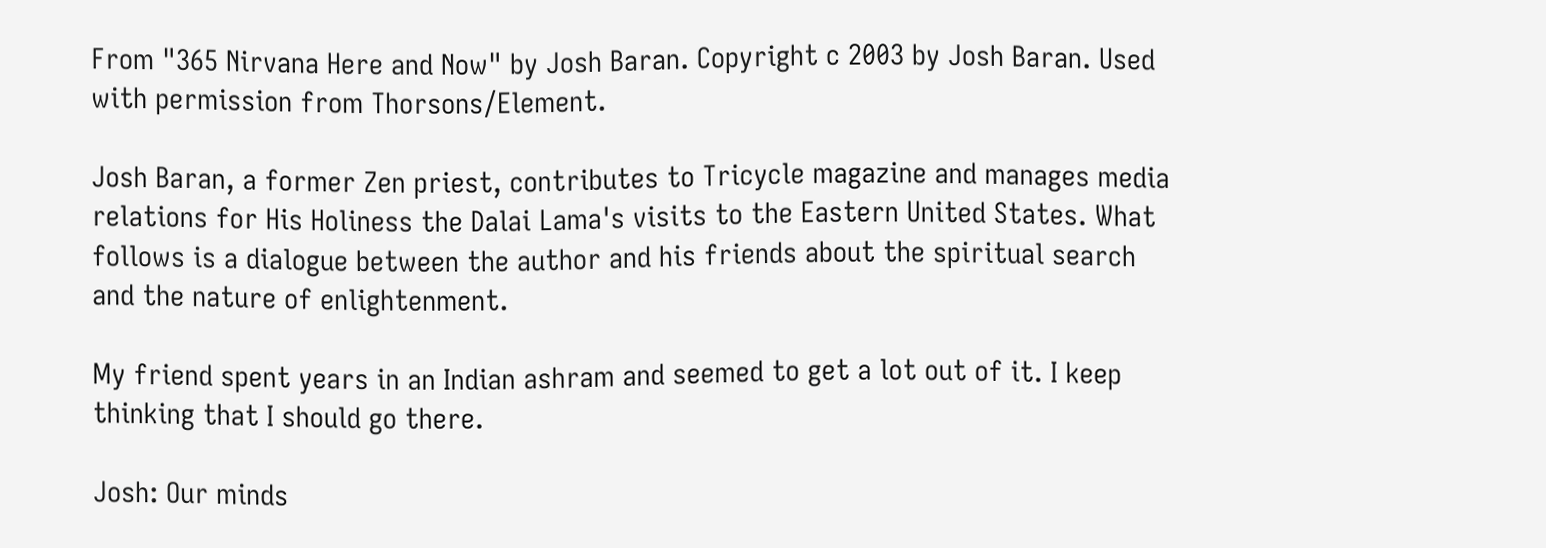From "365 Nirvana Here and Now" by Josh Baran. Copyright c 2003 by Josh Baran. Used with permission from Thorsons/Element.

Josh Baran, a former Zen priest, contributes to Tricycle magazine and manages media relations for His Holiness the Dalai Lama's visits to the Eastern United States. What follows is a dialogue between the author and his friends about the spiritual search and the nature of enlightenment.

My friend spent years in an Indian ashram and seemed to get a lot out of it. I keep thinking that I should go there.

Josh: Our minds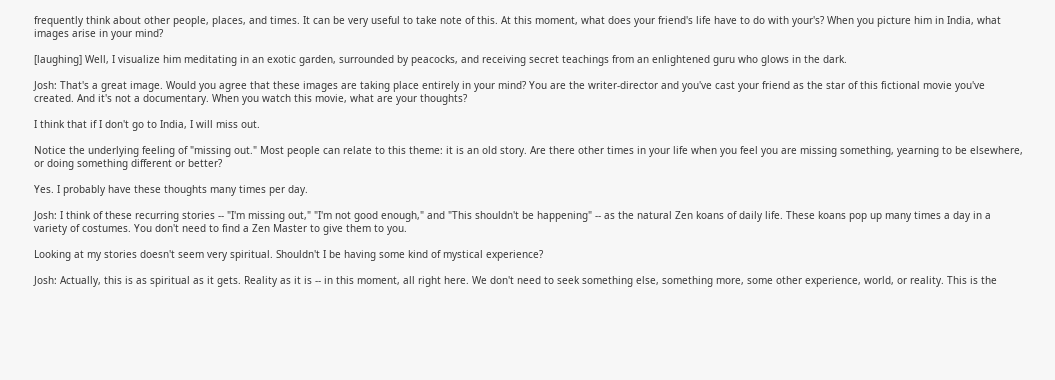frequently think about other people, places, and times. It can be very useful to take note of this. At this moment, what does your friend's life have to do with your's? When you picture him in India, what images arise in your mind?

[laughing] Well, I visualize him meditating in an exotic garden, surrounded by peacocks, and receiving secret teachings from an enlightened guru who glows in the dark.

Josh: That's a great image. Would you agree that these images are taking place entirely in your mind? You are the writer-director and you've cast your friend as the star of this fictional movie you've created. And it's not a documentary. When you watch this movie, what are your thoughts?

I think that if I don't go to India, I will miss out.

Notice the underlying feeling of "missing out." Most people can relate to this theme: it is an old story. Are there other times in your life when you feel you are missing something, yearning to be elsewhere, or doing something different or better?

Yes. I probably have these thoughts many times per day.

Josh: I think of these recurring stories -- "I'm missing out," "I'm not good enough," and "This shouldn't be happening" -- as the natural Zen koans of daily life. These koans pop up many times a day in a variety of costumes. You don't need to find a Zen Master to give them to you.

Looking at my stories doesn't seem very spiritual. Shouldn't I be having some kind of mystical experience?

Josh: Actually, this is as spiritual as it gets. Reality as it is -- in this moment, all right here. We don't need to seek something else, something more, some other experience, world, or reality. This is the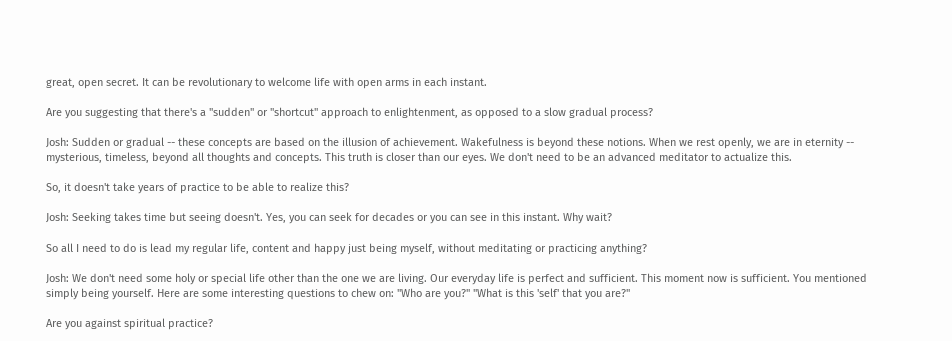great, open secret. It can be revolutionary to welcome life with open arms in each instant.

Are you suggesting that there's a "sudden" or "shortcut" approach to enlightenment, as opposed to a slow gradual process?

Josh: Sudden or gradual -- these concepts are based on the illusion of achievement. Wakefulness is beyond these notions. When we rest openly, we are in eternity -- mysterious, timeless, beyond all thoughts and concepts. This truth is closer than our eyes. We don't need to be an advanced meditator to actualize this.

So, it doesn't take years of practice to be able to realize this?

Josh: Seeking takes time but seeing doesn't. Yes, you can seek for decades or you can see in this instant. Why wait?

So all I need to do is lead my regular life, content and happy just being myself, without meditating or practicing anything?

Josh: We don't need some holy or special life other than the one we are living. Our everyday life is perfect and sufficient. This moment now is sufficient. You mentioned simply being yourself. Here are some interesting questions to chew on: "Who are you?" "What is this 'self' that you are?"

Are you against spiritual practice?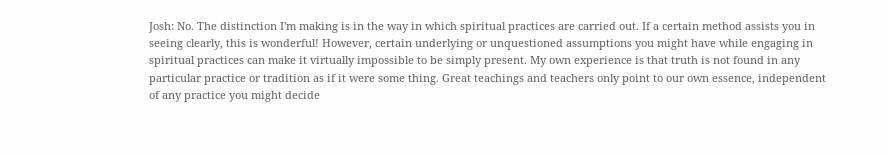Josh: No. The distinction I'm making is in the way in which spiritual practices are carried out. If a certain method assists you in seeing clearly, this is wonderful! However, certain underlying or unquestioned assumptions you might have while engaging in spiritual practices can make it virtually impossible to be simply present. My own experience is that truth is not found in any particular practice or tradition as if it were some thing. Great teachings and teachers only point to our own essence, independent of any practice you might decide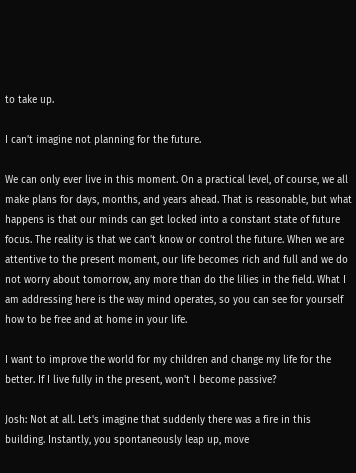to take up.

I can't imagine not planning for the future.

We can only ever live in this moment. On a practical level, of course, we all make plans for days, months, and years ahead. That is reasonable, but what happens is that our minds can get locked into a constant state of future focus. The reality is that we can't know or control the future. When we are attentive to the present moment, our life becomes rich and full and we do not worry about tomorrow, any more than do the lilies in the field. What I am addressing here is the way mind operates, so you can see for yourself how to be free and at home in your life.

I want to improve the world for my children and change my life for the better. If I live fully in the present, won't I become passive?

Josh: Not at all. Let's imagine that suddenly there was a fire in this building. Instantly, you spontaneously leap up, move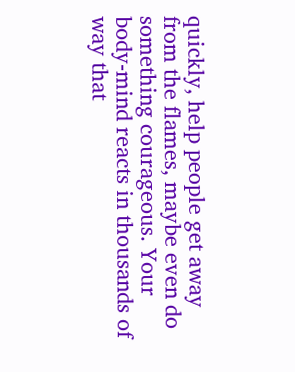quickly, help people get away from the flames, maybe even do something courageous. Your body-mind reacts in thousands of way that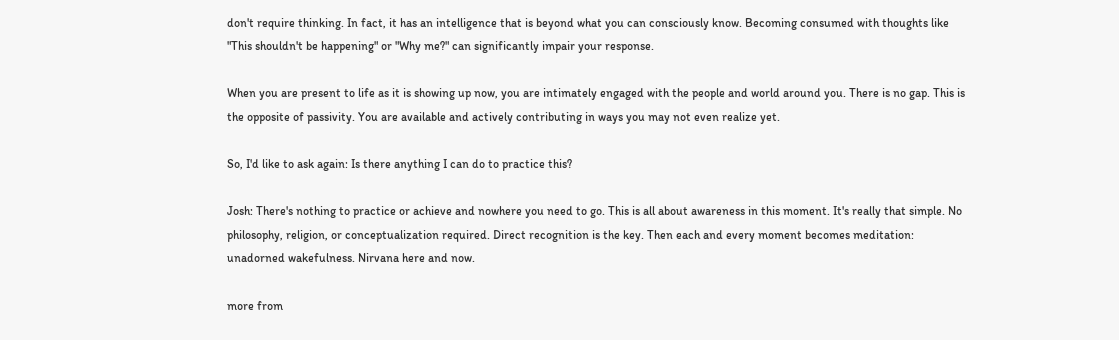don't require thinking. In fact, it has an intelligence that is beyond what you can consciously know. Becoming consumed with thoughts like "This shouldn't be happening" or "Why me?" can significantly impair your response.

When you are present to life as it is showing up now, you are intimately engaged with the people and world around you. There is no gap. This is the opposite of passivity. You are available and actively contributing in ways you may not even realize yet.

So, I'd like to ask again: Is there anything I can do to practice this?

Josh: There's nothing to practice or achieve and nowhere you need to go. This is all about awareness in this moment. It's really that simple. No philosophy, religion, or conceptualization required. Direct recognition is the key. Then each and every moment becomes meditation: unadorned wakefulness. Nirvana here and now.

more from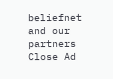beliefnet and our partners
Close Ad